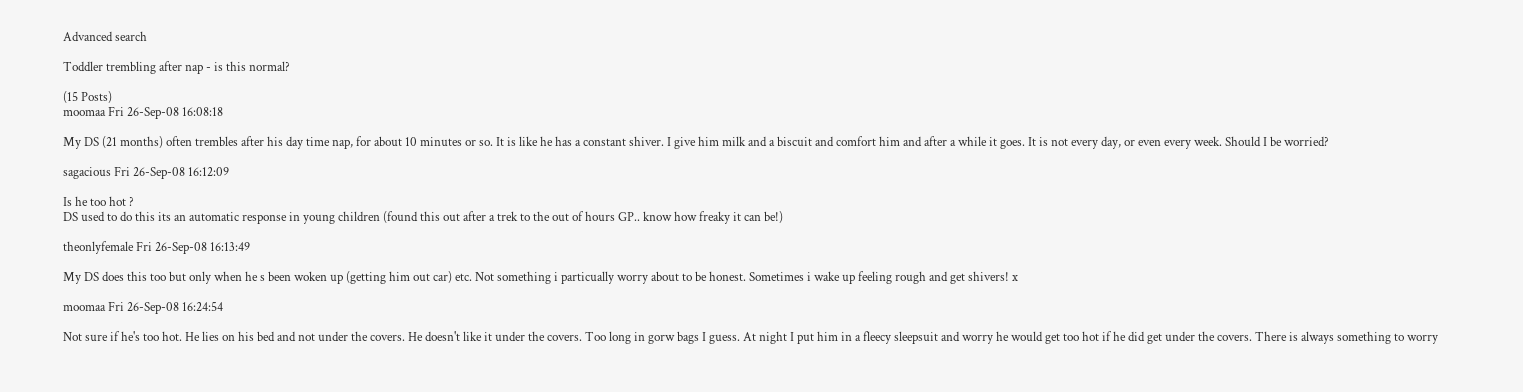Advanced search

Toddler trembling after nap - is this normal?

(15 Posts)
moomaa Fri 26-Sep-08 16:08:18

My DS (21 months) often trembles after his day time nap, for about 10 minutes or so. It is like he has a constant shiver. I give him milk and a biscuit and comfort him and after a while it goes. It is not every day, or even every week. Should I be worried?

sagacious Fri 26-Sep-08 16:12:09

Is he too hot ?
DS used to do this its an automatic response in young children (found this out after a trek to the out of hours GP.. know how freaky it can be!)

theonlyfemale Fri 26-Sep-08 16:13:49

My DS does this too but only when he s been woken up (getting him out car) etc. Not something i particually worry about to be honest. Sometimes i wake up feeling rough and get shivers! x

moomaa Fri 26-Sep-08 16:24:54

Not sure if he's too hot. He lies on his bed and not under the covers. He doesn't like it under the covers. Too long in gorw bags I guess. At night I put him in a fleecy sleepsuit and worry he would get too hot if he did get under the covers. There is always something to worry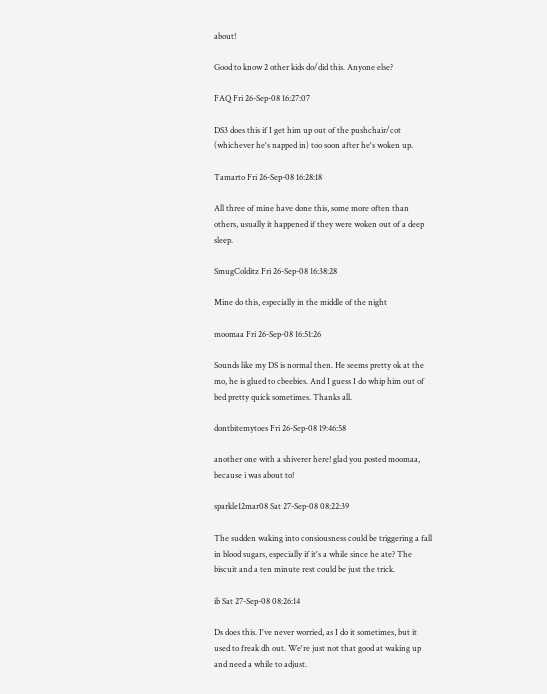about!

Good to know 2 other kids do/did this. Anyone else?

FAQ Fri 26-Sep-08 16:27:07

DS3 does this if I get him up out of the pushchair/cot (whichever he's napped in) too soon after he's woken up.

Tamarto Fri 26-Sep-08 16:28:18

All three of mine have done this, some more often than others, usually it happened if they were woken out of a deep sleep.

SmugColditz Fri 26-Sep-08 16:38:28

Mine do this, especially in the middle of the night

moomaa Fri 26-Sep-08 16:51:26

Sounds like my DS is normal then. He seems pretty ok at the mo, he is glued to cbeebies. And I guess I do whip him out of bed pretty quick sometimes. Thanks all.

dontbitemytoes Fri 26-Sep-08 19:46:58

another one with a shiverer here! glad you posted moomaa, because i was about to!

sparkle12mar08 Sat 27-Sep-08 08:22:39

The sudden waking into consiousness could be triggering a fall in blood sugars, especially if it's a while since he ate? The biscuit and a ten minute rest could be just the trick.

ib Sat 27-Sep-08 08:26:14

Ds does this. I've never worried, as I do it sometimes, but it used to freak dh out. We're just not that good at waking up and need a while to adjust.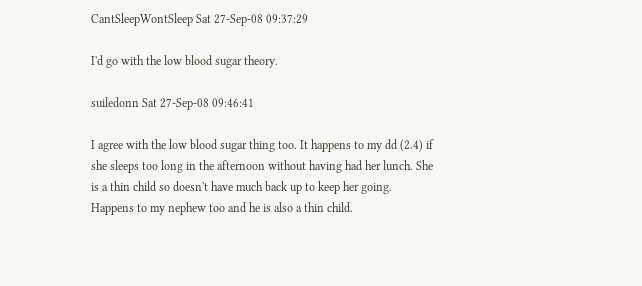CantSleepWontSleep Sat 27-Sep-08 09:37:29

I'd go with the low blood sugar theory.

suiledonn Sat 27-Sep-08 09:46:41

I agree with the low blood sugar thing too. It happens to my dd (2.4) if she sleeps too long in the afternoon without having had her lunch. She is a thin child so doesn't have much back up to keep her going. Happens to my nephew too and he is also a thin child.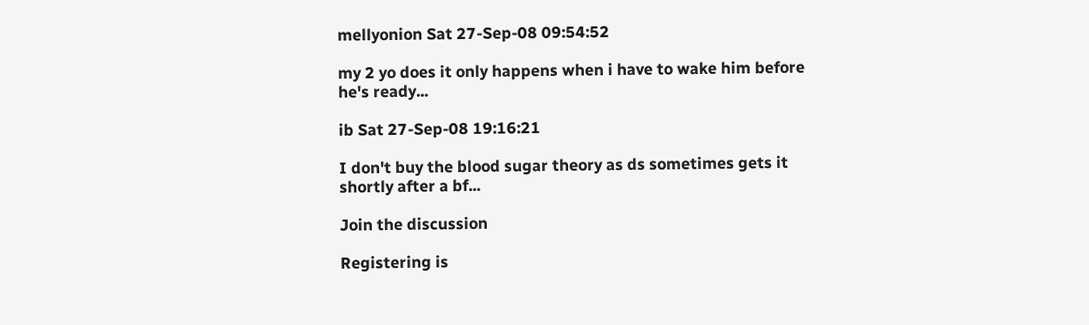mellyonion Sat 27-Sep-08 09:54:52

my 2 yo does it only happens when i have to wake him before he's ready...

ib Sat 27-Sep-08 19:16:21

I don't buy the blood sugar theory as ds sometimes gets it shortly after a bf...

Join the discussion

Registering is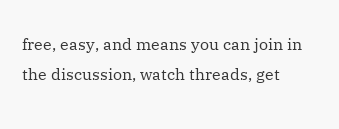free, easy, and means you can join in the discussion, watch threads, get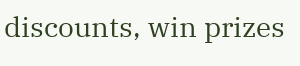discounts, win prizes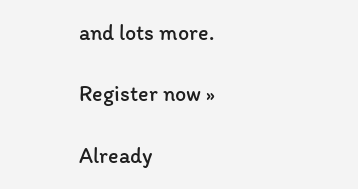and lots more.

Register now »

Already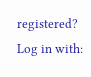registered? Log in with: